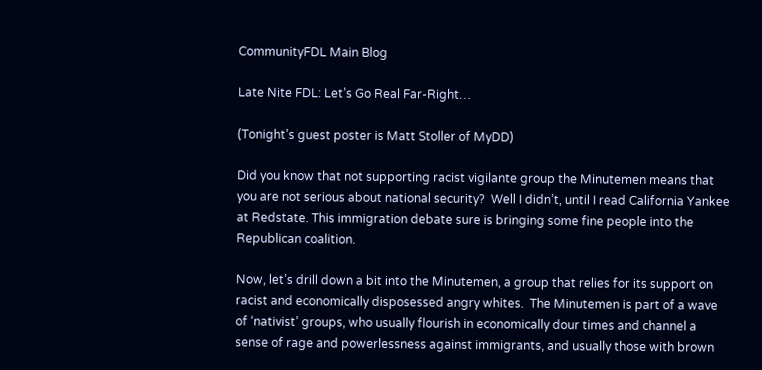CommunityFDL Main Blog

Late Nite FDL: Let’s Go Real Far-Right…

(Tonight’s guest poster is Matt Stoller of MyDD)

Did you know that not supporting racist vigilante group the Minutemen means that you are not serious about national security?  Well I didn’t, until I read California Yankee at Redstate. This immigration debate sure is bringing some fine people into the Republican coalition.

Now, let’s drill down a bit into the Minutemen, a group that relies for its support on racist and economically disposessed angry whites.  The Minutemen is part of a wave of ‘nativist’ groups, who usually flourish in economically dour times and channel a sense of rage and powerlessness against immigrants, and usually those with brown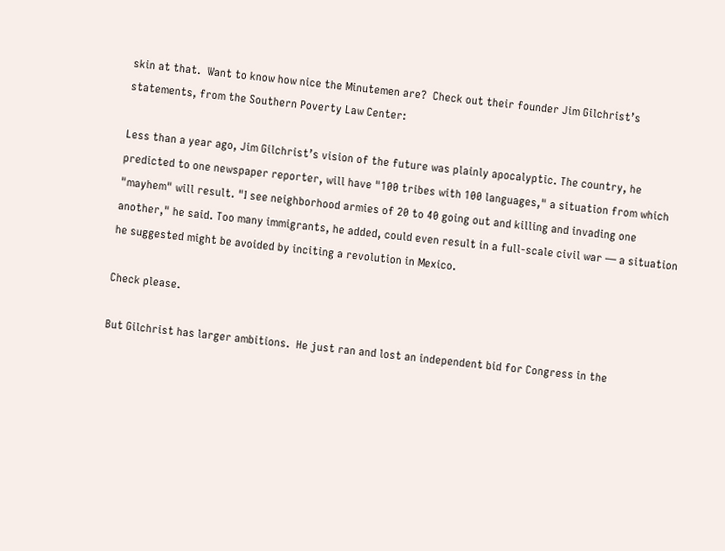skin at that.  Want to know how nice the Minutemen are?  Check out their founder Jim Gilchrist’s statements, from the Southern Poverty Law Center:

Less than a year ago, Jim Gilchrist’s vision of the future was plainly apocalyptic. The country, he predicted to one newspaper reporter, will have "100 tribes with 100 languages," a situation from which "mayhem" will result. "I see neighborhood armies of 20 to 40 going out and killing and invading one another," he said. Too many immigrants, he added, could even result in a full-scale civil war — a situation he suggested might be avoided by inciting a revolution in Mexico.

Check please.

But Gilchrist has larger ambitions.  He just ran and lost an independent bid for Congress in the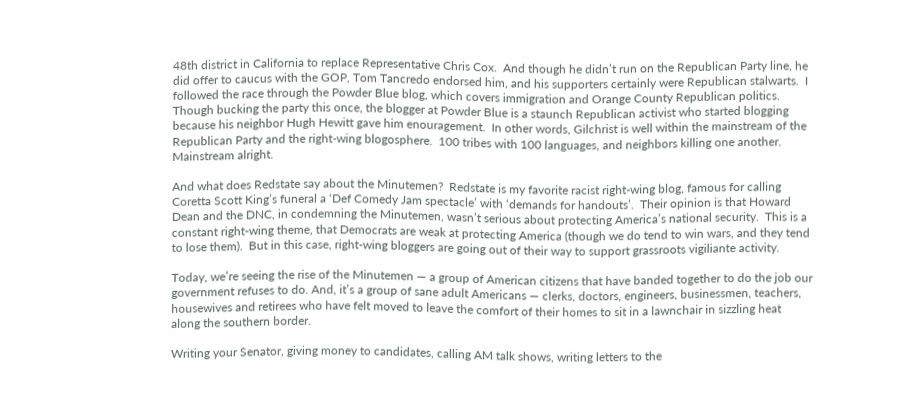48th district in California to replace Representative Chris Cox.  And though he didn’t run on the Republican Party line, he did offer to caucus with the GOP, Tom Tancredo endorsed him, and his supporters certainly were Republican stalwarts.  I followed the race through the Powder Blue blog, which covers immigration and Orange County Republican politics.  Though bucking the party this once, the blogger at Powder Blue is a staunch Republican activist who started blogging because his neighbor Hugh Hewitt gave him enouragement.  In other words, Gilchrist is well within the mainstream of the Republican Party and the right-wing blogosphere.  100 tribes with 100 languages, and neighbors killing one another.  Mainstream alright.

And what does Redstate say about the Minutemen?  Redstate is my favorite racist right-wing blog, famous for calling Coretta Scott King’s funeral a ‘Def Comedy Jam spectacle’ with ‘demands for handouts’.  Their opinion is that Howard Dean and the DNC, in condemning the Minutemen, wasn’t serious about protecting America’s national security.  This is a constant right-wing theme, that Democrats are weak at protecting America (though we do tend to win wars, and they tend to lose them).  But in this case, right-wing bloggers are going out of their way to support grassroots vigiliante activity.

Today, we’re seeing the rise of the Minutemen — a group of American citizens that have banded together to do the job our government refuses to do. And, it’s a group of sane adult Americans — clerks, doctors, engineers, businessmen, teachers, housewives and retirees who have felt moved to leave the comfort of their homes to sit in a lawnchair in sizzling heat along the southern border.

Writing your Senator, giving money to candidates, calling AM talk shows, writing letters to the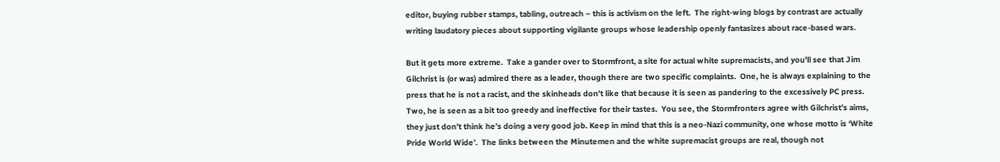editor, buying rubber stamps, tabling, outreach – this is activism on the left.  The right-wing blogs by contrast are actually writing laudatory pieces about supporting vigilante groups whose leadership openly fantasizes about race-based wars.

But it gets more extreme.  Take a gander over to Stormfront, a site for actual white supremacists, and you’ll see that Jim Gilchrist is (or was) admired there as a leader, though there are two specific complaints.  One, he is always explaining to the press that he is not a racist, and the skinheads don’t like that because it is seen as pandering to the excessively PC press.  Two, he is seen as a bit too greedy and ineffective for their tastes.  You see, the Stormfronters agree with Gilchrist’s aims, they just don’t think he’s doing a very good job. Keep in mind that this is a neo-Nazi community, one whose motto is ‘White Pride World Wide’.  The links between the Minutemen and the white supremacist groups are real, though not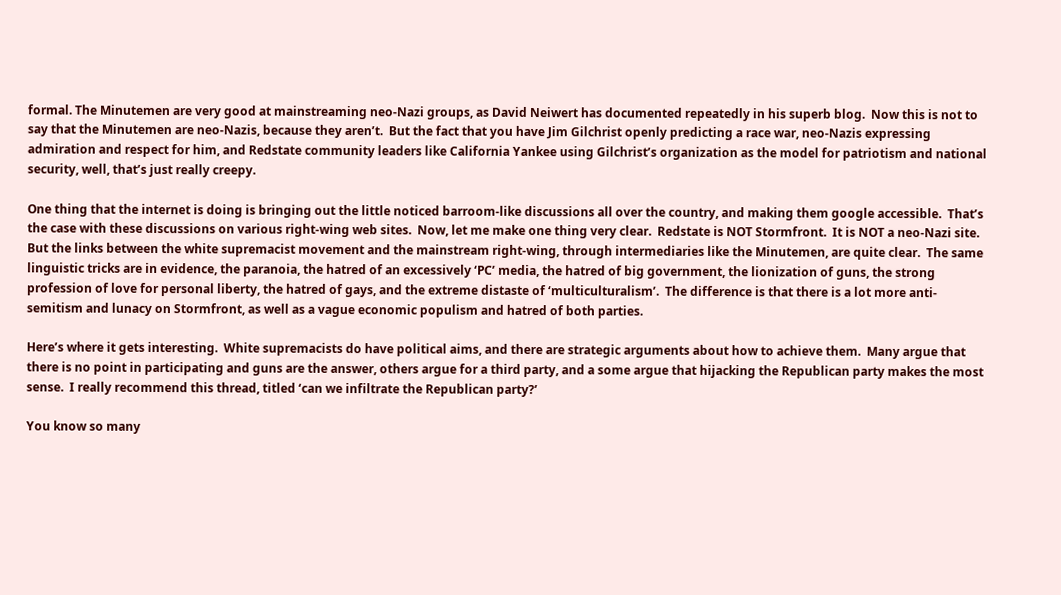formal. The Minutemen are very good at mainstreaming neo-Nazi groups, as David Neiwert has documented repeatedly in his superb blog.  Now this is not to say that the Minutemen are neo-Nazis, because they aren’t.  But the fact that you have Jim Gilchrist openly predicting a race war, neo-Nazis expressing admiration and respect for him, and Redstate community leaders like California Yankee using Gilchrist’s organization as the model for patriotism and national security, well, that’s just really creepy.

One thing that the internet is doing is bringing out the little noticed barroom-like discussions all over the country, and making them google accessible.  That’s the case with these discussions on various right-wing web sites.  Now, let me make one thing very clear.  Redstate is NOT Stormfront.  It is NOT a neo-Nazi site.  But the links between the white supremacist movement and the mainstream right-wing, through intermediaries like the Minutemen, are quite clear.  The same linguistic tricks are in evidence, the paranoia, the hatred of an excessively ‘PC’ media, the hatred of big government, the lionization of guns, the strong profession of love for personal liberty, the hatred of gays, and the extreme distaste of ‘multiculturalism’.  The difference is that there is a lot more anti-semitism and lunacy on Stormfront, as well as a vague economic populism and hatred of both parties.

Here’s where it gets interesting.  White supremacists do have political aims, and there are strategic arguments about how to achieve them.  Many argue that there is no point in participating and guns are the answer, others argue for a third party, and a some argue that hijacking the Republican party makes the most sense.  I really recommend this thread, titled ‘can we infiltrate the Republican party?’

You know so many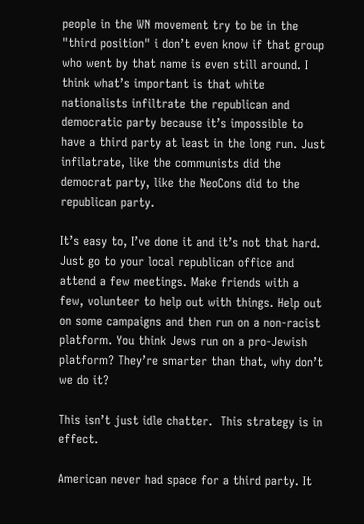people in the WN movement try to be in the "third position" i don’t even know if that group who went by that name is even still around. I think what’s important is that white nationalists infiltrate the republican and democratic party because it’s impossible to have a third party at least in the long run. Just infilatrate, like the communists did the democrat party, like the NeoCons did to the republican party.

It’s easy to, I’ve done it and it’s not that hard. Just go to your local republican office and attend a few meetings. Make friends with a few, volunteer to help out with things. Help out on some campaigns and then run on a non-racist platform. You think Jews run on a pro-Jewish platform? They’re smarter than that, why don’t we do it?

This isn’t just idle chatter.  This strategy is in effect.

American never had space for a third party. It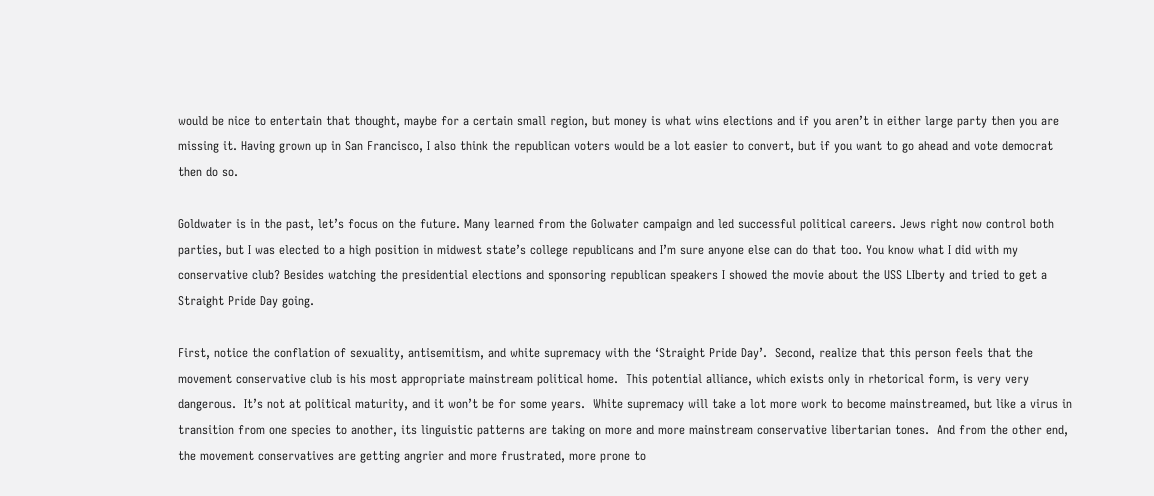would be nice to entertain that thought, maybe for a certain small region, but money is what wins elections and if you aren’t in either large party then you are missing it. Having grown up in San Francisco, I also think the republican voters would be a lot easier to convert, but if you want to go ahead and vote democrat then do so.

Goldwater is in the past, let’s focus on the future. Many learned from the Golwater campaign and led successful political careers. Jews right now control both parties, but I was elected to a high position in midwest state’s college republicans and I’m sure anyone else can do that too. You know what I did with my conservative club? Besides watching the presidential elections and sponsoring republican speakers I showed the movie about the USS LIberty and tried to get a Straight Pride Day going.

First, notice the conflation of sexuality, antisemitism, and white supremacy with the ‘Straight Pride Day’.  Second, realize that this person feels that the movement conservative club is his most appropriate mainstream political home.  This potential alliance, which exists only in rhetorical form, is very very dangerous.  It’s not at political maturity, and it won’t be for some years.  White supremacy will take a lot more work to become mainstreamed, but like a virus in transition from one species to another, its linguistic patterns are taking on more and more mainstream conservative libertarian tones.  And from the other end, the movement conservatives are getting angrier and more frustrated, more prone to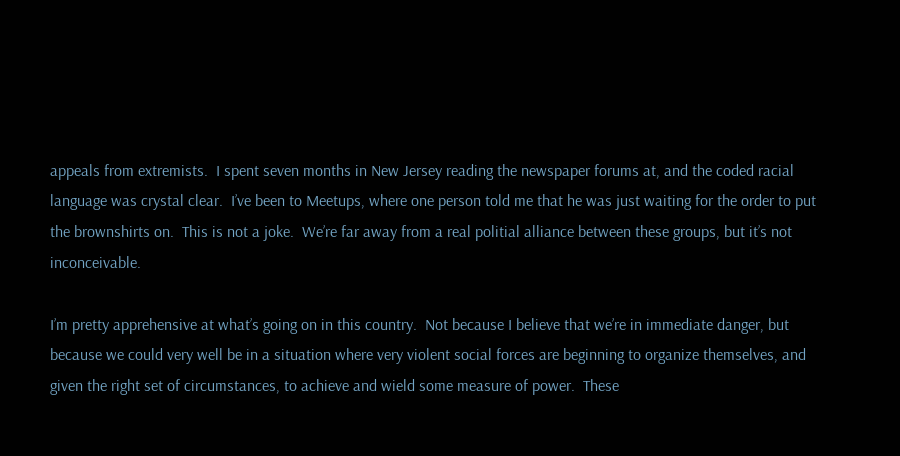appeals from extremists.  I spent seven months in New Jersey reading the newspaper forums at, and the coded racial language was crystal clear.  I’ve been to Meetups, where one person told me that he was just waiting for the order to put the brownshirts on.  This is not a joke.  We’re far away from a real politial alliance between these groups, but it’s not inconceivable.

I’m pretty apprehensive at what’s going on in this country.  Not because I believe that we’re in immediate danger, but because we could very well be in a situation where very violent social forces are beginning to organize themselves, and given the right set of circumstances, to achieve and wield some measure of power.  These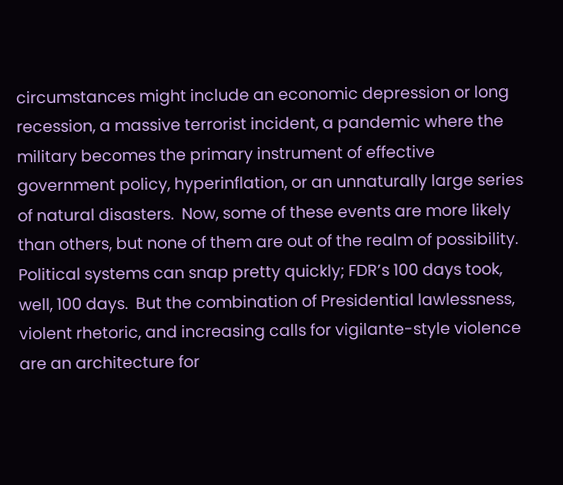circumstances might include an economic depression or long recession, a massive terrorist incident, a pandemic where the military becomes the primary instrument of effective government policy, hyperinflation, or an unnaturally large series of natural disasters.  Now, some of these events are more likely than others, but none of them are out of the realm of possibility.  Political systems can snap pretty quickly; FDR’s 100 days took, well, 100 days.  But the combination of Presidential lawlessness, violent rhetoric, and increasing calls for vigilante-style violence are an architecture for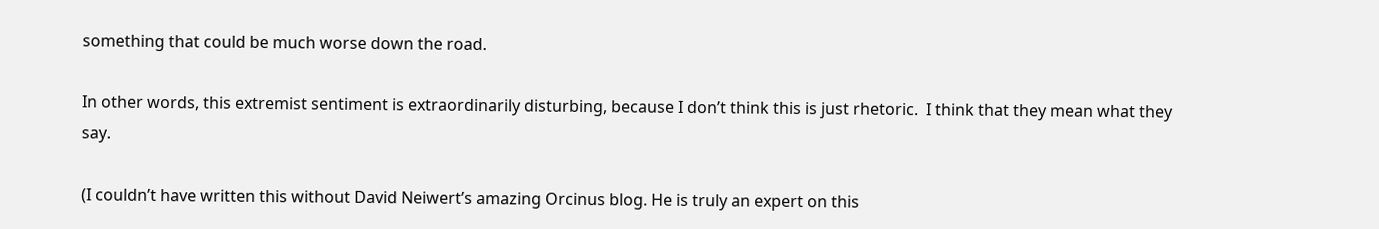something that could be much worse down the road.

In other words, this extremist sentiment is extraordinarily disturbing, because I don’t think this is just rhetoric.  I think that they mean what they say.

(I couldn’t have written this without David Neiwert’s amazing Orcinus blog. He is truly an expert on this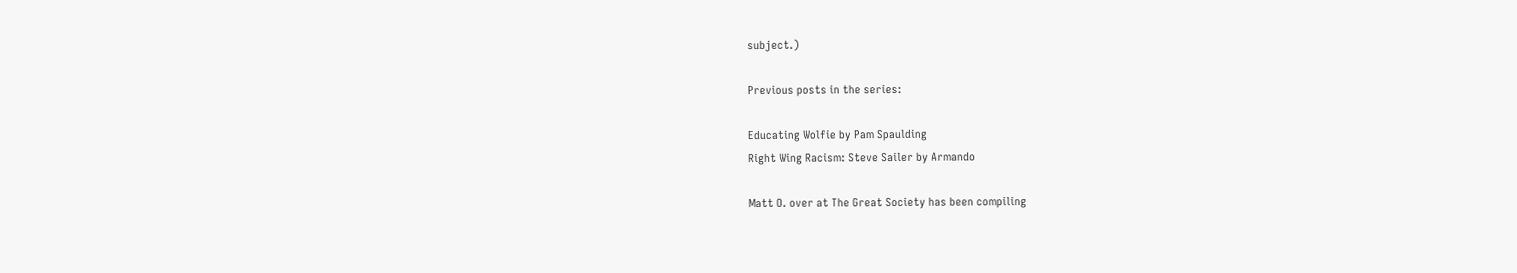subject.)

Previous posts in the series:

Educating Wolfie by Pam Spaulding
Right Wing Racism: Steve Sailer by Armando

Matt O. over at The Great Society has been compiling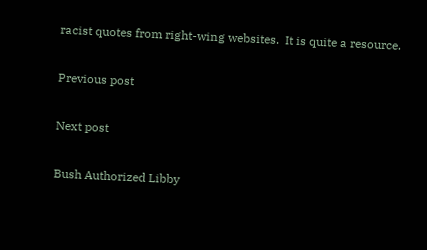racist quotes from right-wing websites.  It is quite a resource.

Previous post

Next post

Bush Authorized Libby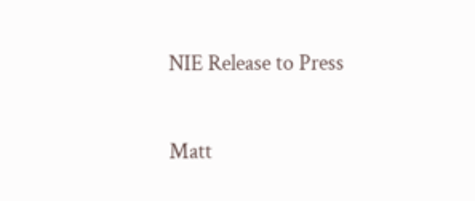NIE Release to Press

Matt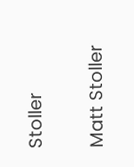Stoller

Matt Stoller